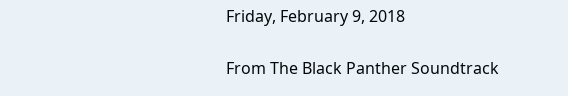Friday, February 9, 2018

From The Black Panther Soundtrack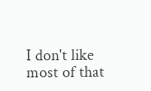I don't like most of that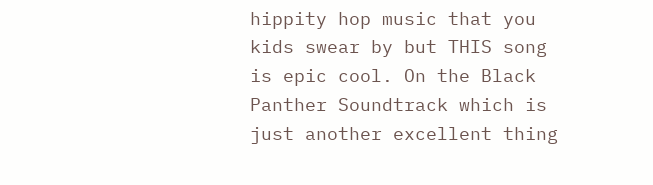hippity hop music that you kids swear by but THIS song is epic cool. On the Black Panther Soundtrack which is just another excellent thing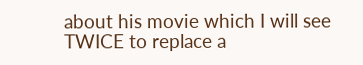about his movie which I will see TWICE to replace a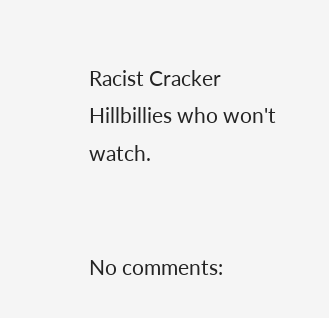Racist Cracker Hillbillies who won't watch.


No comments: